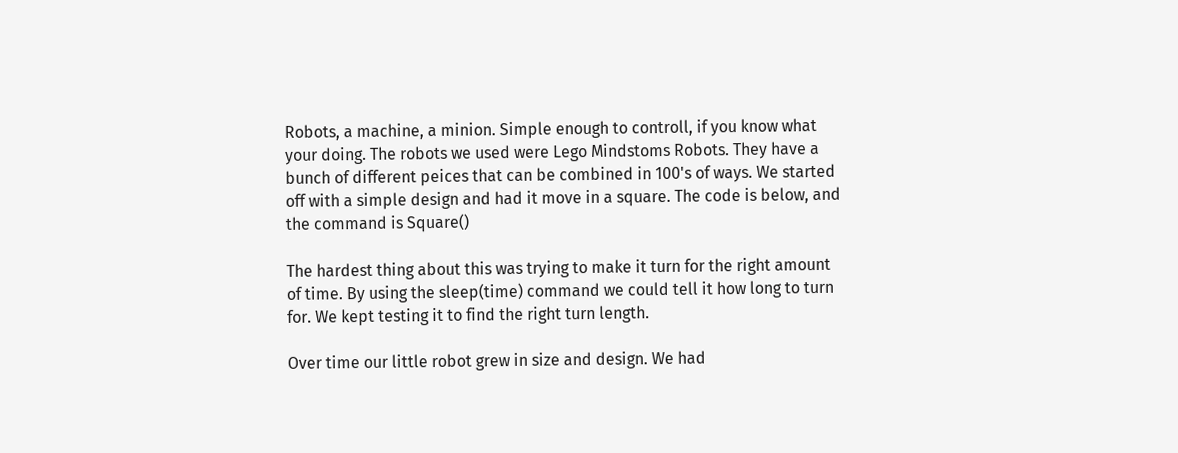Robots, a machine, a minion. Simple enough to controll, if you know what your doing. The robots we used were Lego Mindstoms Robots. They have a bunch of different peices that can be combined in 100's of ways. We started off with a simple design and had it move in a square. The code is below, and the command is Square()

The hardest thing about this was trying to make it turn for the right amount of time. By using the sleep(time) command we could tell it how long to turn for. We kept testing it to find the right turn length.

Over time our little robot grew in size and design. We had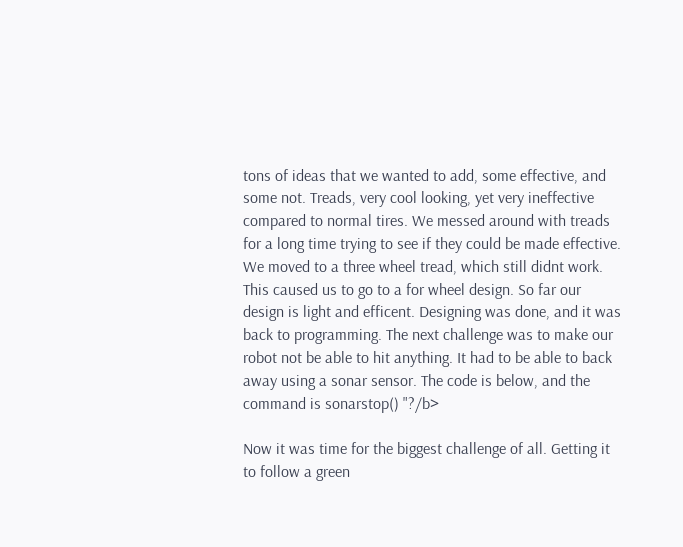tons of ideas that we wanted to add, some effective, and some not. Treads, very cool looking, yet very ineffective compared to normal tires. We messed around with treads for a long time trying to see if they could be made effective. We moved to a three wheel tread, which still didnt work. This caused us to go to a for wheel design. So far our design is light and efficent. Designing was done, and it was back to programming. The next challenge was to make our robot not be able to hit anything. It had to be able to back away using a sonar sensor. The code is below, and the command is sonarstop() "?/b>

Now it was time for the biggest challenge of all. Getting it to follow a green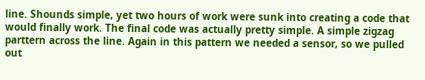line. Shounds simple, yet two hours of work were sunk into creating a code that would finally work. The final code was actually pretty simple. A simple zigzag parttern across the line. Again in this pattern we needed a sensor, so we pulled out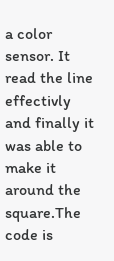a color sensor. It read the line effectivly and finally it was able to make it around the square.The code is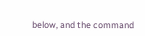below, and the command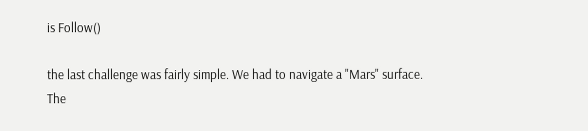is Follow()

the last challenge was fairly simple. We had to navigate a "Mars" surface. The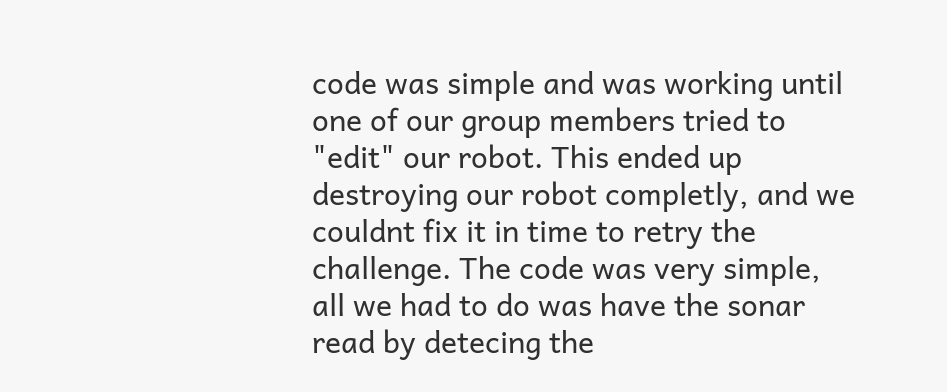code was simple and was working until one of our group members tried to "edit" our robot. This ended up destroying our robot completly, and we couldnt fix it in time to retry the challenge. The code was very simple, all we had to do was have the sonar read by detecing the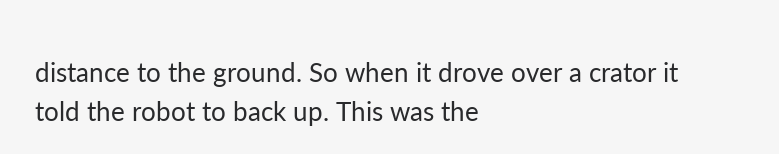distance to the ground. So when it drove over a crator it told the robot to back up. This was the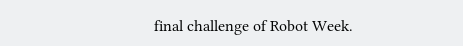final challenge of Robot Week.